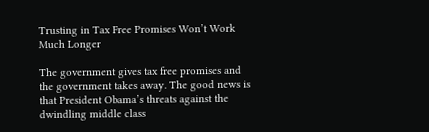Trusting in Tax Free Promises Won’t Work Much Longer

The government gives tax free promises and the government takes away. The good news is that President Obama’s threats against the dwindling middle class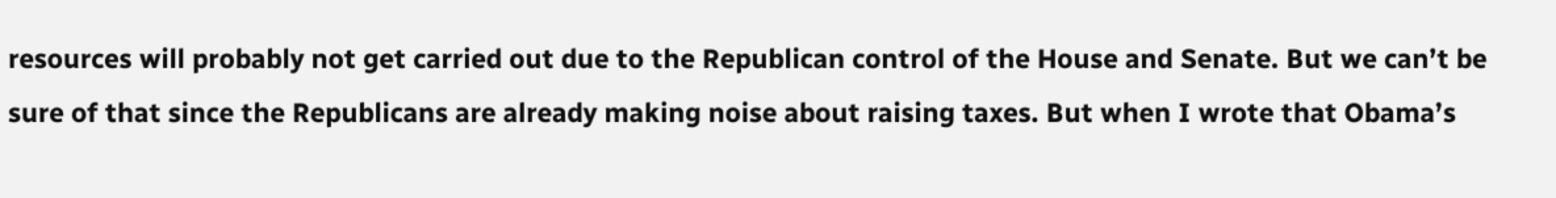resources will probably not get carried out due to the Republican control of the House and Senate. But we can’t be sure of that since the Republicans are already making noise about raising taxes. But when I wrote that Obama’s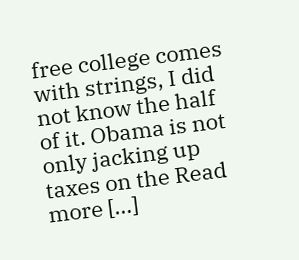free college comes with strings, I did not know the half of it. Obama is not only jacking up taxes on the Read more […]